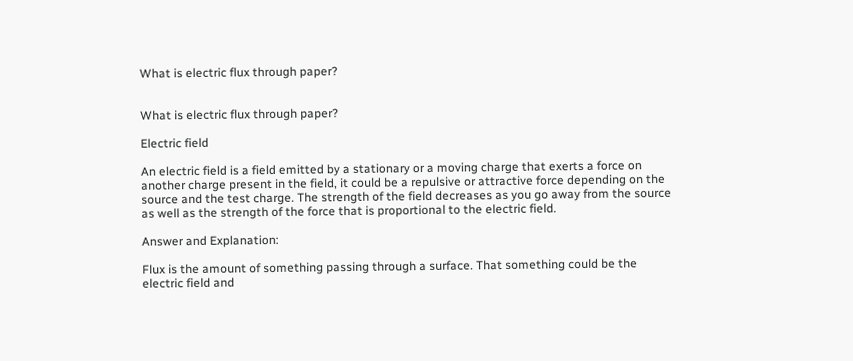What is electric flux through paper?


What is electric flux through paper?

Electric field

An electric field is a field emitted by a stationary or a moving charge that exerts a force on another charge present in the field, it could be a repulsive or attractive force depending on the source and the test charge. The strength of the field decreases as you go away from the source as well as the strength of the force that is proportional to the electric field.

Answer and Explanation:

Flux is the amount of something passing through a surface. That something could be the electric field and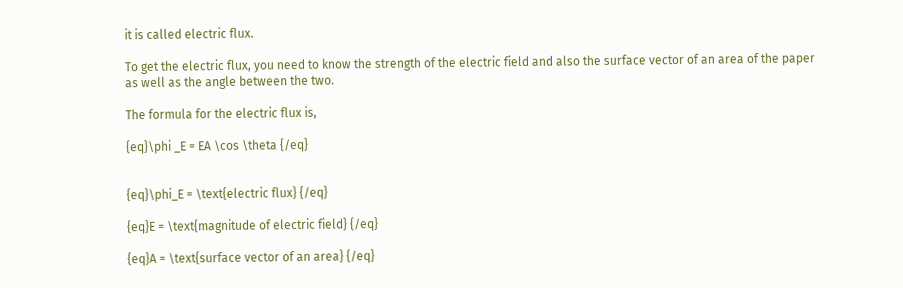it is called electric flux.

To get the electric flux, you need to know the strength of the electric field and also the surface vector of an area of the paper as well as the angle between the two.

The formula for the electric flux is,

{eq}\phi _E = EA \cos \theta {/eq}


{eq}\phi_E = \text{electric flux} {/eq}

{eq}E = \text{magnitude of electric field} {/eq}

{eq}A = \text{surface vector of an area} {/eq}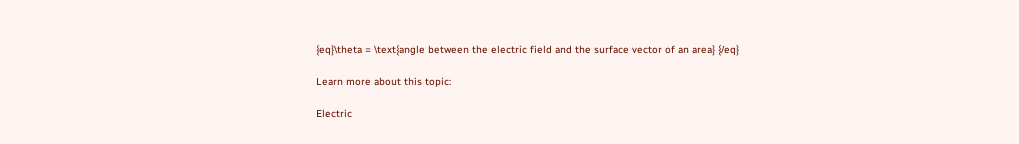{eq}\theta = \text{angle between the electric field and the surface vector of an area} {/eq}

Learn more about this topic:

Electric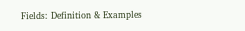Fields: Definition & Examples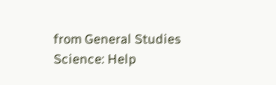from General Studies Science: Help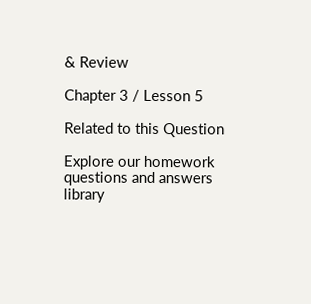& Review

Chapter 3 / Lesson 5

Related to this Question

Explore our homework questions and answers library